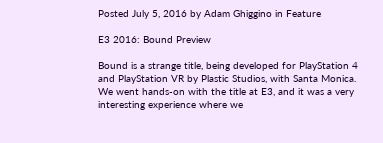Posted July 5, 2016 by Adam Ghiggino in Feature

E3 2016: Bound Preview

Bound is a strange title, being developed for PlayStation 4 and PlayStation VR by Plastic Studios, with Santa Monica. We went hands-on with the title at E3, and it was a very interesting experience where we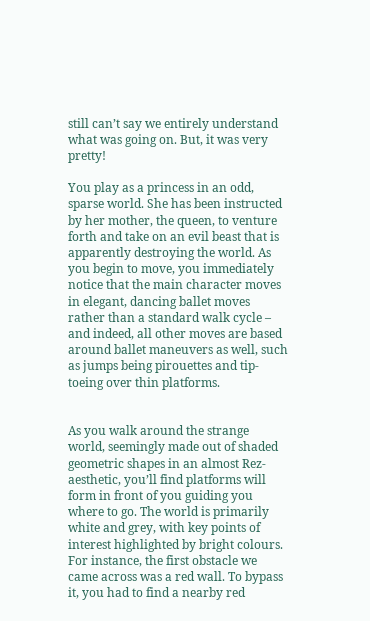still can’t say we entirely understand what was going on. But, it was very pretty!

You play as a princess in an odd, sparse world. She has been instructed by her mother, the queen, to venture forth and take on an evil beast that is apparently destroying the world. As you begin to move, you immediately notice that the main character moves in elegant, dancing ballet moves rather than a standard walk cycle – and indeed, all other moves are based around ballet maneuvers as well, such as jumps being pirouettes and tip-toeing over thin platforms.


As you walk around the strange world, seemingly made out of shaded geometric shapes in an almost Rez-aesthetic, you’ll find platforms will form in front of you guiding you where to go. The world is primarily white and grey, with key points of interest highlighted by bright colours. For instance, the first obstacle we came across was a red wall. To bypass it, you had to find a nearby red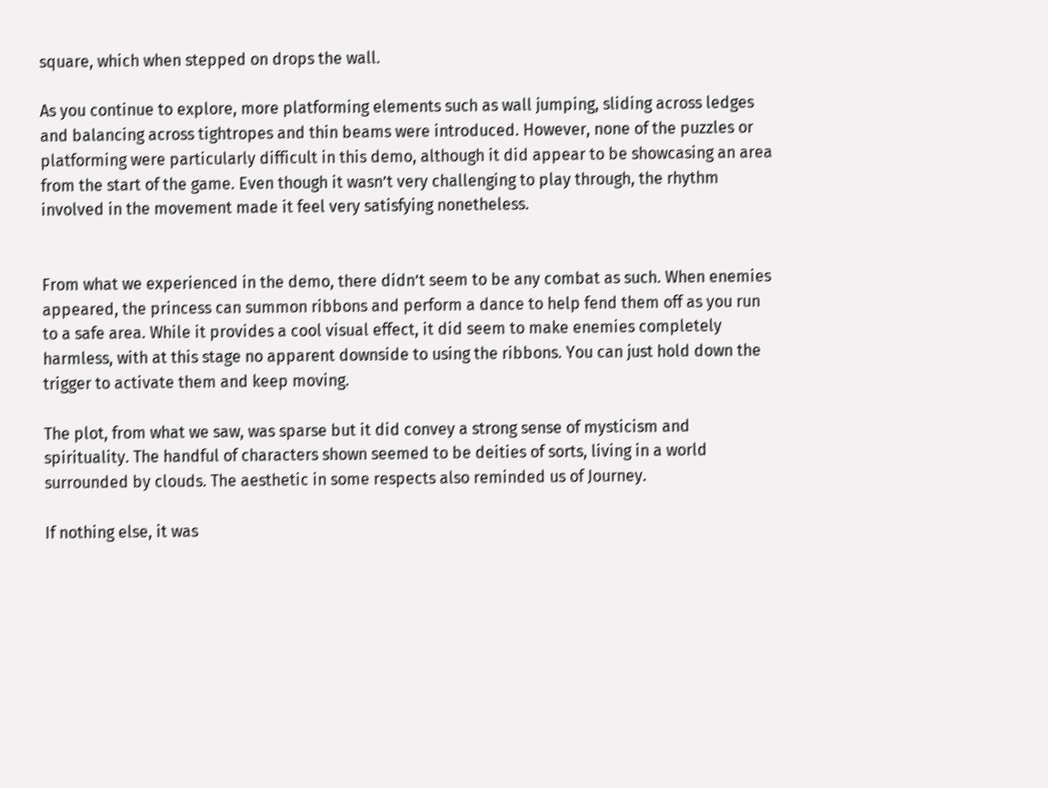square, which when stepped on drops the wall.

As you continue to explore, more platforming elements such as wall jumping, sliding across ledges and balancing across tightropes and thin beams were introduced. However, none of the puzzles or platforming were particularly difficult in this demo, although it did appear to be showcasing an area from the start of the game. Even though it wasn’t very challenging to play through, the rhythm involved in the movement made it feel very satisfying nonetheless.


From what we experienced in the demo, there didn’t seem to be any combat as such. When enemies appeared, the princess can summon ribbons and perform a dance to help fend them off as you run to a safe area. While it provides a cool visual effect, it did seem to make enemies completely harmless, with at this stage no apparent downside to using the ribbons. You can just hold down the trigger to activate them and keep moving.

The plot, from what we saw, was sparse but it did convey a strong sense of mysticism and spirituality. The handful of characters shown seemed to be deities of sorts, living in a world surrounded by clouds. The aesthetic in some respects also reminded us of Journey.

If nothing else, it was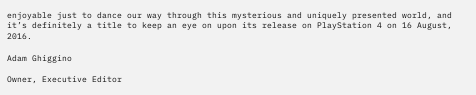enjoyable just to dance our way through this mysterious and uniquely presented world, and it’s definitely a title to keep an eye on upon its release on PlayStation 4 on 16 August, 2016.

Adam Ghiggino

Owner, Executive Editor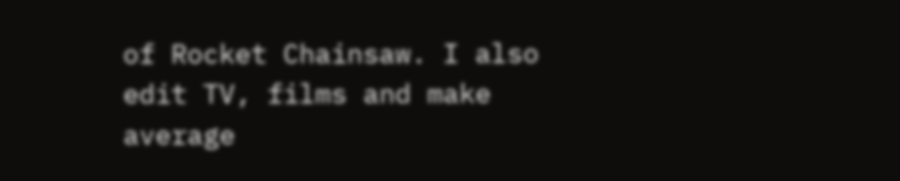of Rocket Chainsaw. I also edit TV, films and make average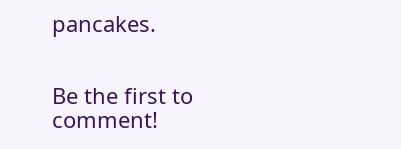pancakes.


Be the first to comment!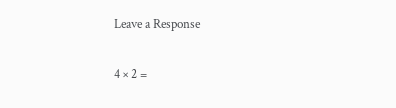Leave a Response


4 × 2 =